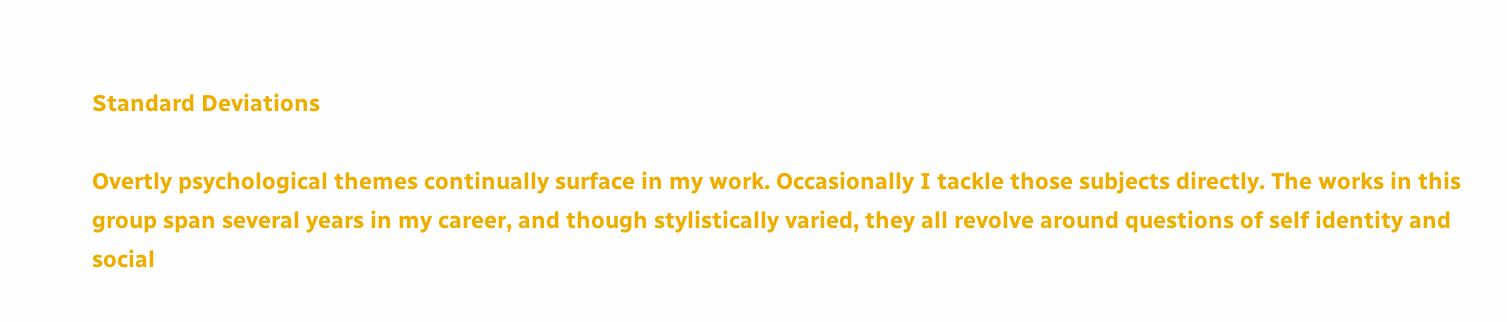Standard Deviations

Overtly psychological themes continually surface in my work. Occasionally I tackle those subjects directly. The works in this group span several years in my career, and though stylistically varied, they all revolve around questions of self identity and social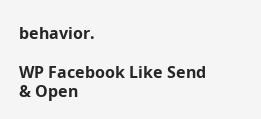behavior.

WP Facebook Like Send & Open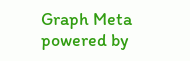Graph Meta powered by